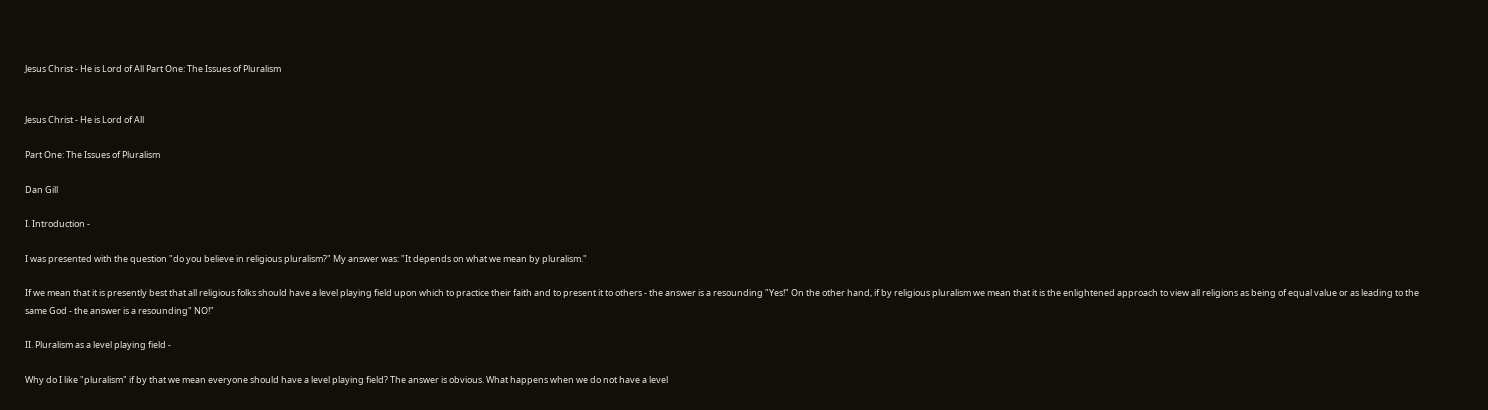Jesus Christ - He is Lord of All Part One: The Issues of Pluralism


Jesus Christ - He is Lord of All

Part One: The Issues of Pluralism

Dan Gill

I. Introduction -

I was presented with the question "do you believe in religious pluralism?" My answer was: "It depends on what we mean by pluralism."

If we mean that it is presently best that all religious folks should have a level playing field upon which to practice their faith and to present it to others - the answer is a resounding "Yes!" On the other hand, if by religious pluralism we mean that it is the enlightened approach to view all religions as being of equal value or as leading to the same God - the answer is a resounding" NO!"

II. Pluralism as a level playing field -

Why do I like "pluralism" if by that we mean everyone should have a level playing field? The answer is obvious. What happens when we do not have a level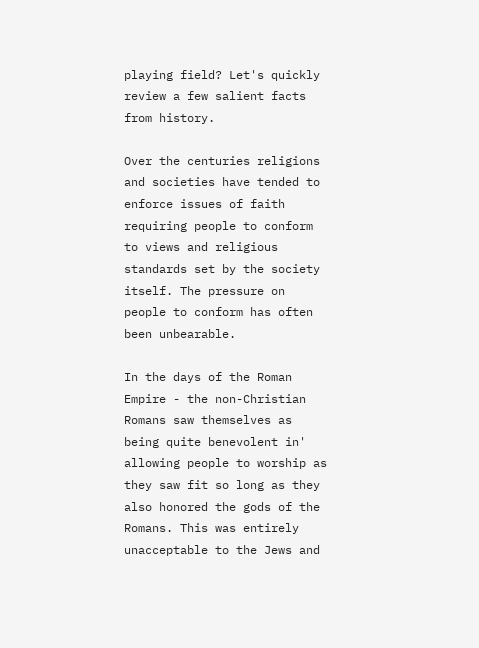playing field? Let's quickly review a few salient facts from history.

Over the centuries religions and societies have tended to enforce issues of faith requiring people to conform to views and religious standards set by the society itself. The pressure on people to conform has often been unbearable.

In the days of the Roman Empire - the non-Christian Romans saw themselves as being quite benevolent in' allowing people to worship as they saw fit so long as they also honored the gods of the Romans. This was entirely unacceptable to the Jews and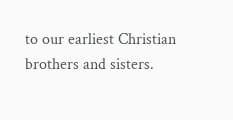to our earliest Christian brothers and sisters.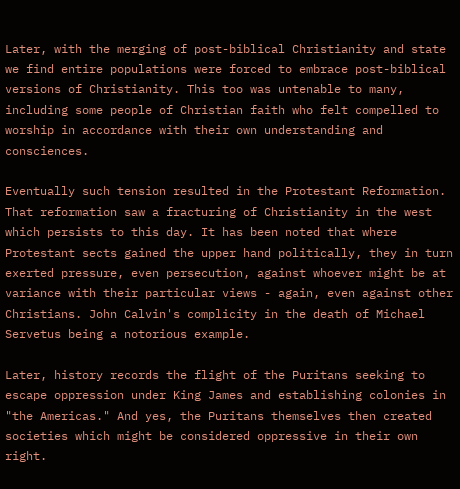Later, with the merging of post-biblical Christianity and state we find entire populations were forced to embrace post-biblical versions of Christianity. This too was untenable to many, including some people of Christian faith who felt compelled to worship in accordance with their own understanding and consciences.

Eventually such tension resulted in the Protestant Reformation. That reformation saw a fracturing of Christianity in the west which persists to this day. It has been noted that where Protestant sects gained the upper hand politically, they in turn exerted pressure, even persecution, against whoever might be at variance with their particular views - again, even against other Christians. John Calvin's complicity in the death of Michael Servetus being a notorious example.

Later, history records the flight of the Puritans seeking to escape oppression under King James and establishing colonies in "the Americas." And yes, the Puritans themselves then created societies which might be considered oppressive in their own right.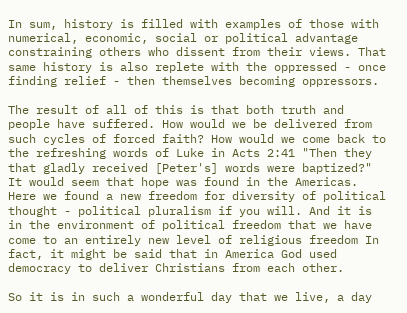In sum, history is filled with examples of those with numerical, economic, social or political advantage constraining others who dissent from their views. That same history is also replete with the oppressed - once finding relief - then themselves becoming oppressors.

The result of all of this is that both truth and people have suffered. How would we be delivered from such cycles of forced faith? How would we come back to the refreshing words of Luke in Acts 2:41 "Then they that gladly received [Peter's] words were baptized?" It would seem that hope was found in the Americas. Here we found a new freedom for diversity of political thought - political pluralism if you will. And it is in the environment of political freedom that we have come to an entirely new level of religious freedom In fact, it might be said that in America God used democracy to deliver Christians from each other.

So it is in such a wonderful day that we live, a day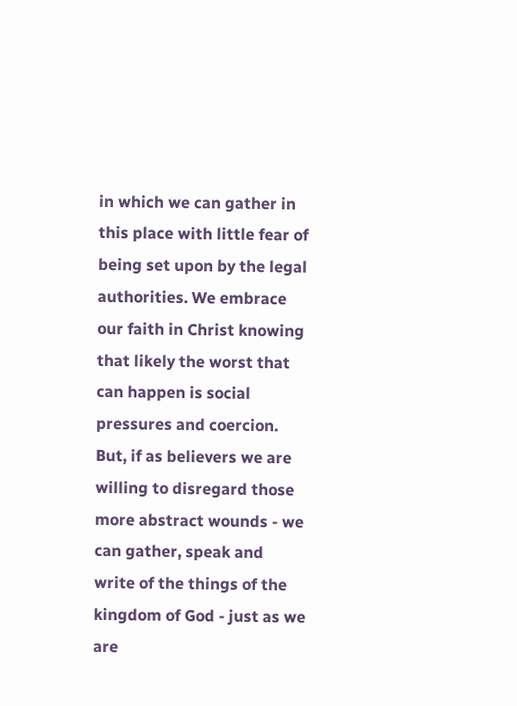in which we can gather in this place with little fear of being set upon by the legal authorities. We embrace our faith in Christ knowing that likely the worst that can happen is social pressures and coercion. But, if as believers we are willing to disregard those more abstract wounds - we can gather, speak and write of the things of the kingdom of God - just as we are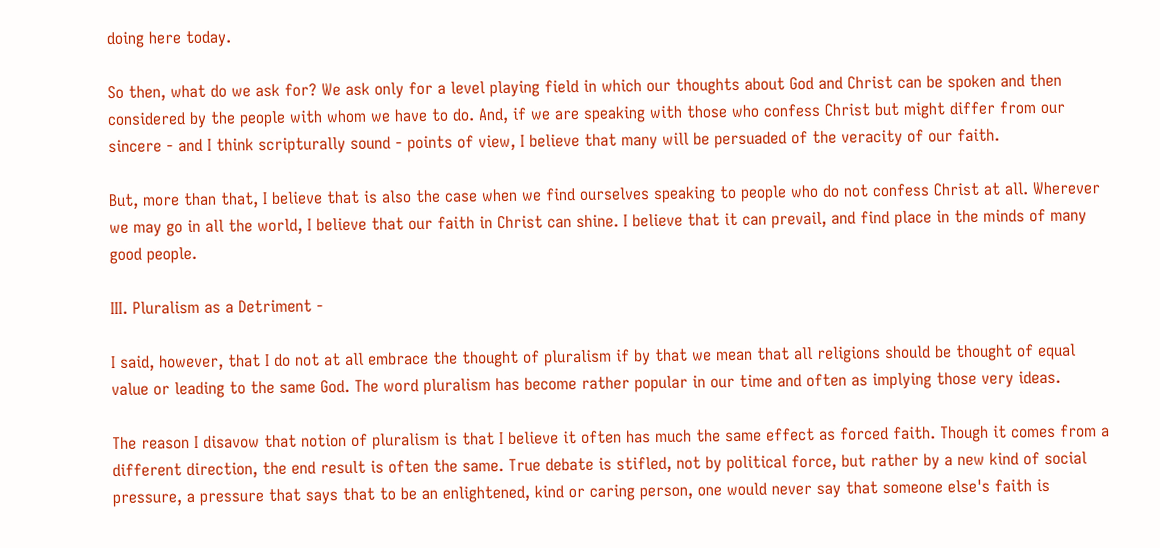doing here today.

So then, what do we ask for? We ask only for a level playing field in which our thoughts about God and Christ can be spoken and then considered by the people with whom we have to do. And, if we are speaking with those who confess Christ but might differ from our sincere - and I think scripturally sound - points of view, I believe that many will be persuaded of the veracity of our faith.

But, more than that, I believe that is also the case when we find ourselves speaking to people who do not confess Christ at all. Wherever we may go in all the world, I believe that our faith in Christ can shine. I believe that it can prevail, and find place in the minds of many good people.

III. Pluralism as a Detriment -

I said, however, that I do not at all embrace the thought of pluralism if by that we mean that all religions should be thought of equal value or leading to the same God. The word pluralism has become rather popular in our time and often as implying those very ideas.

The reason I disavow that notion of pluralism is that I believe it often has much the same effect as forced faith. Though it comes from a different direction, the end result is often the same. True debate is stifled, not by political force, but rather by a new kind of social pressure, a pressure that says that to be an enlightened, kind or caring person, one would never say that someone else's faith is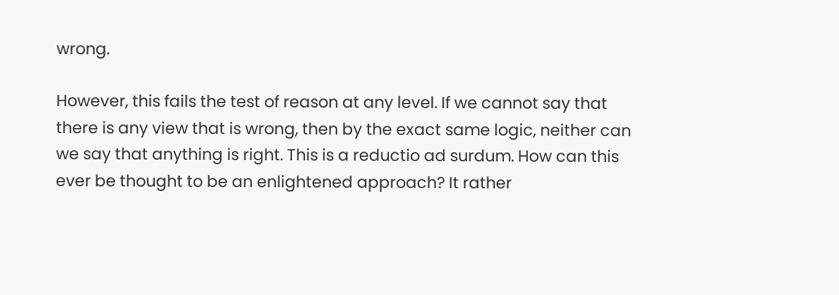wrong.

However, this fails the test of reason at any level. If we cannot say that there is any view that is wrong, then by the exact same logic, neither can we say that anything is right. This is a reductio ad surdum. How can this ever be thought to be an enlightened approach? It rather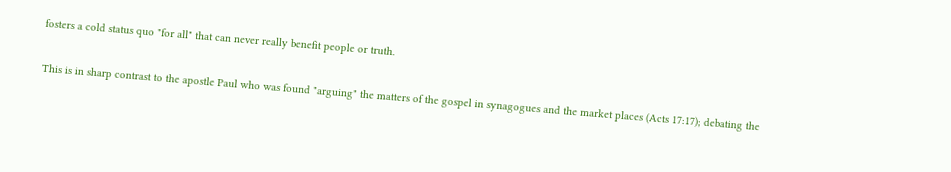fosters a cold status quo "for all" that can never really benefit people or truth.

This is in sharp contrast to the apostle Paul who was found "arguing" the matters of the gospel in synagogues and the market places (Acts 17:17); debating the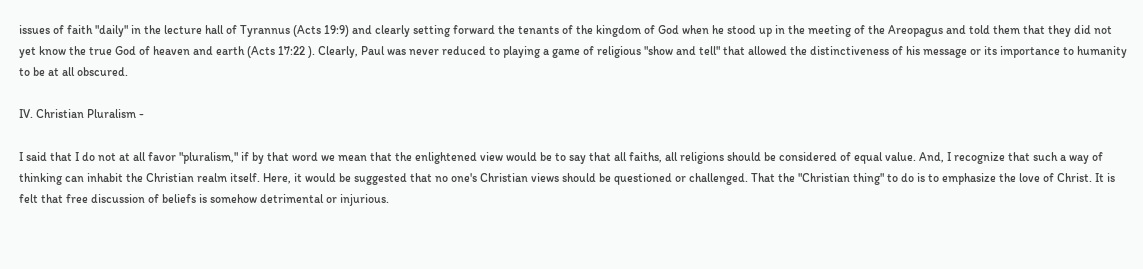issues of faith "daily" in the lecture hall of Tyrannus (Acts 19:9) and clearly setting forward the tenants of the kingdom of God when he stood up in the meeting of the Areopagus and told them that they did not yet know the true God of heaven and earth (Acts 17:22 ). Clearly, Paul was never reduced to playing a game of religious "show and tell" that allowed the distinctiveness of his message or its importance to humanity to be at all obscured.

IV. Christian Pluralism -

I said that I do not at all favor "pluralism," if by that word we mean that the enlightened view would be to say that all faiths, all religions should be considered of equal value. And, I recognize that such a way of thinking can inhabit the Christian realm itself. Here, it would be suggested that no one's Christian views should be questioned or challenged. That the "Christian thing" to do is to emphasize the love of Christ. It is felt that free discussion of beliefs is somehow detrimental or injurious.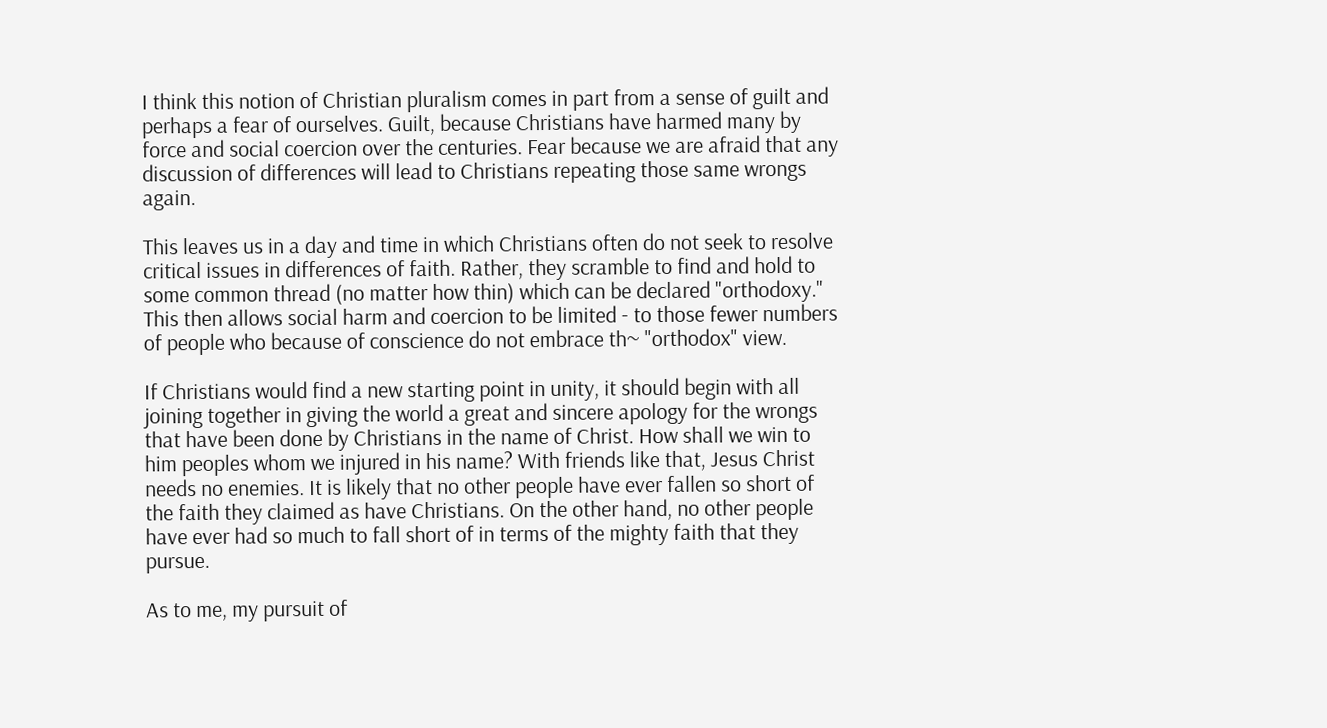I think this notion of Christian pluralism comes in part from a sense of guilt and perhaps a fear of ourselves. Guilt, because Christians have harmed many by force and social coercion over the centuries. Fear because we are afraid that any discussion of differences will lead to Christians repeating those same wrongs again.

This leaves us in a day and time in which Christians often do not seek to resolve critical issues in differences of faith. Rather, they scramble to find and hold to some common thread (no matter how thin) which can be declared "orthodoxy." This then allows social harm and coercion to be limited - to those fewer numbers of people who because of conscience do not embrace th~ "orthodox" view.

If Christians would find a new starting point in unity, it should begin with all joining together in giving the world a great and sincere apology for the wrongs that have been done by Christians in the name of Christ. How shall we win to him peoples whom we injured in his name? With friends like that, Jesus Christ needs no enemies. It is likely that no other people have ever fallen so short of the faith they claimed as have Christians. On the other hand, no other people have ever had so much to fall short of in terms of the mighty faith that they pursue.

As to me, my pursuit of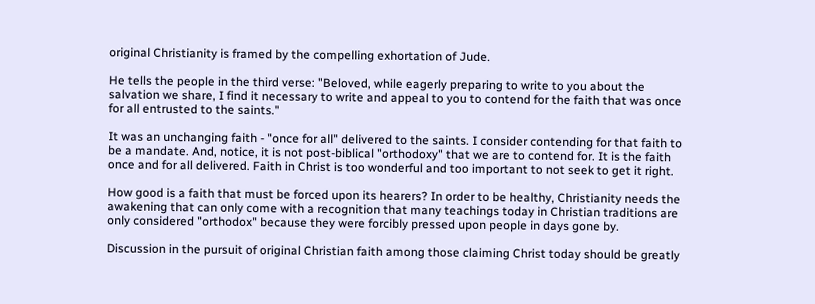original Christianity is framed by the compelling exhortation of Jude.

He tells the people in the third verse: "Beloved, while eagerly preparing to write to you about the salvation we share, I find it necessary to write and appeal to you to contend for the faith that was once for all entrusted to the saints."

It was an unchanging faith - "once for all" delivered to the saints. I consider contending for that faith to be a mandate. And, notice, it is not post-biblical "orthodoxy" that we are to contend for. It is the faith once and for all delivered. Faith in Christ is too wonderful and too important to not seek to get it right.

How good is a faith that must be forced upon its hearers? In order to be healthy, Christianity needs the awakening that can only come with a recognition that many teachings today in Christian traditions are only considered "orthodox" because they were forcibly pressed upon people in days gone by.

Discussion in the pursuit of original Christian faith among those claiming Christ today should be greatly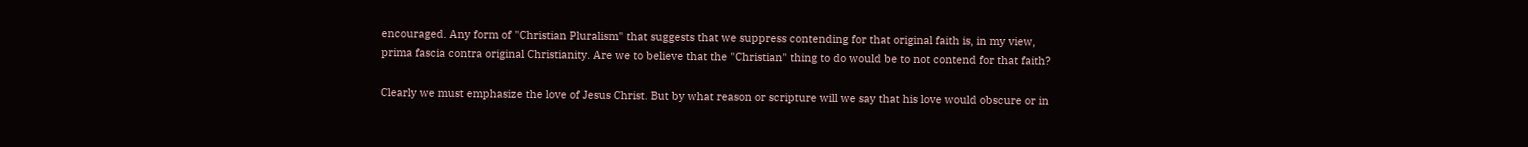encouraged. Any form of "Christian Pluralism" that suggests that we suppress contending for that original faith is, in my view, prima fascia contra original Christianity. Are we to believe that the "Christian" thing to do would be to not contend for that faith?

Clearly we must emphasize the love of Jesus Christ. But by what reason or scripture will we say that his love would obscure or in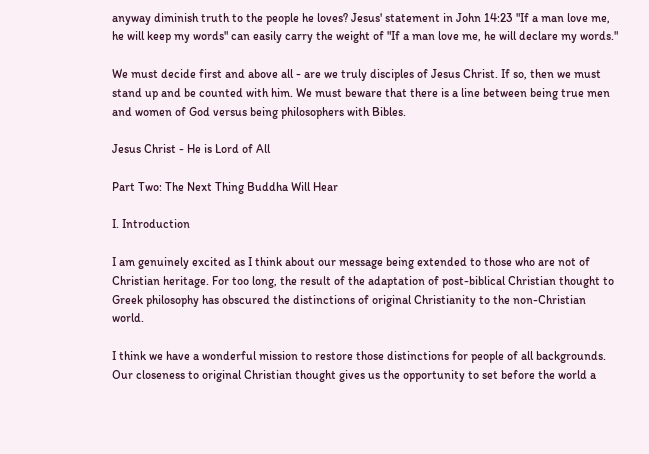anyway diminish truth to the people he loves? Jesus' statement in John 14:23 "If a man love me, he will keep my words" can easily carry the weight of "If a man love me, he will declare my words."

We must decide first and above all - are we truly disciples of Jesus Christ. If so, then we must stand up and be counted with him. We must beware that there is a line between being true men and women of God versus being philosophers with Bibles.

Jesus Christ - He is Lord of All

Part Two: The Next Thing Buddha Will Hear

I. Introduction

I am genuinely excited as I think about our message being extended to those who are not of Christian heritage. For too long, the result of the adaptation of post-biblical Christian thought to Greek philosophy has obscured the distinctions of original Christianity to the non-Christian world.

I think we have a wonderful mission to restore those distinctions for people of all backgrounds. Our closeness to original Christian thought gives us the opportunity to set before the world a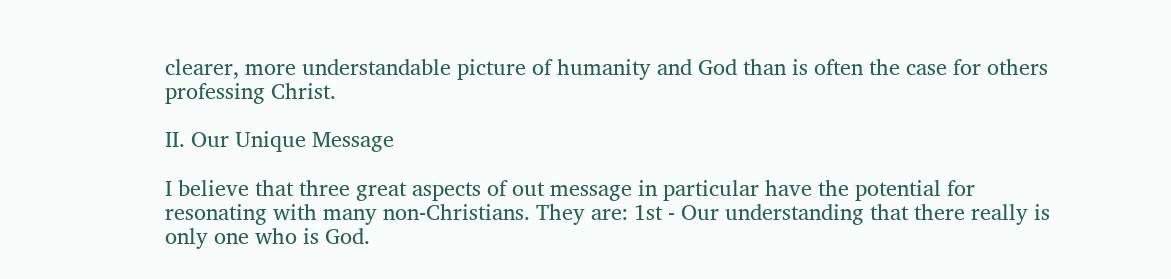clearer, more understandable picture of humanity and God than is often the case for others professing Christ.

II. Our Unique Message

I believe that three great aspects of out message in particular have the potential for resonating with many non-Christians. They are: 1st - Our understanding that there really is only one who is God.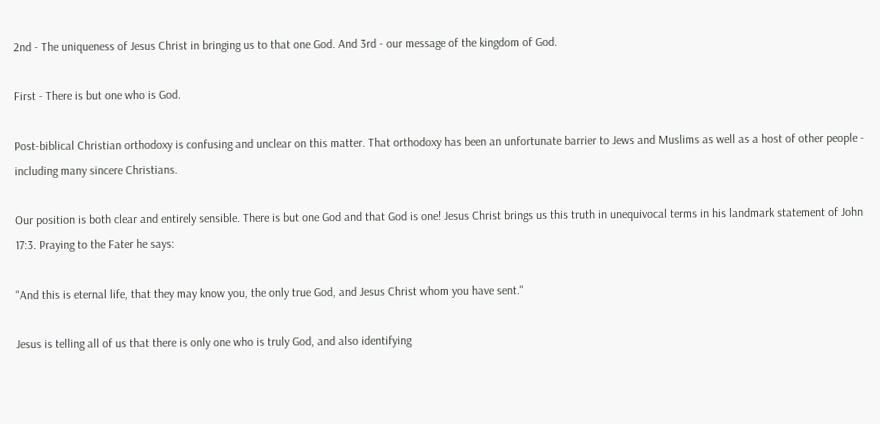2nd - The uniqueness of Jesus Christ in bringing us to that one God. And 3rd - our message of the kingdom of God.

First - There is but one who is God.

Post-biblical Christian orthodoxy is confusing and unclear on this matter. That orthodoxy has been an unfortunate barrier to Jews and Muslims as well as a host of other people - including many sincere Christians.

Our position is both clear and entirely sensible. There is but one God and that God is one! Jesus Christ brings us this truth in unequivocal terms in his landmark statement of John 17:3. Praying to the Fater he says:

"And this is eternal life, that they may know you, the only true God, and Jesus Christ whom you have sent."

Jesus is telling all of us that there is only one who is truly God, and also identifying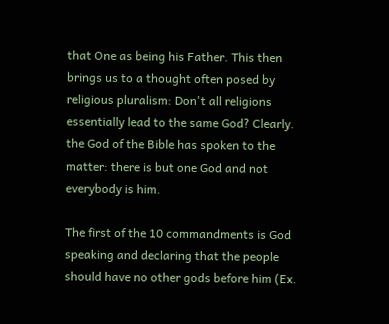that One as being his Father. This then brings us to a thought often posed by religious pluralism: Don't all religions essentially lead to the same God? Clearly. the God of the Bible has spoken to the matter: there is but one God and not everybody is him.

The first of the 10 commandments is God speaking and declaring that the people should have no other gods before him (Ex.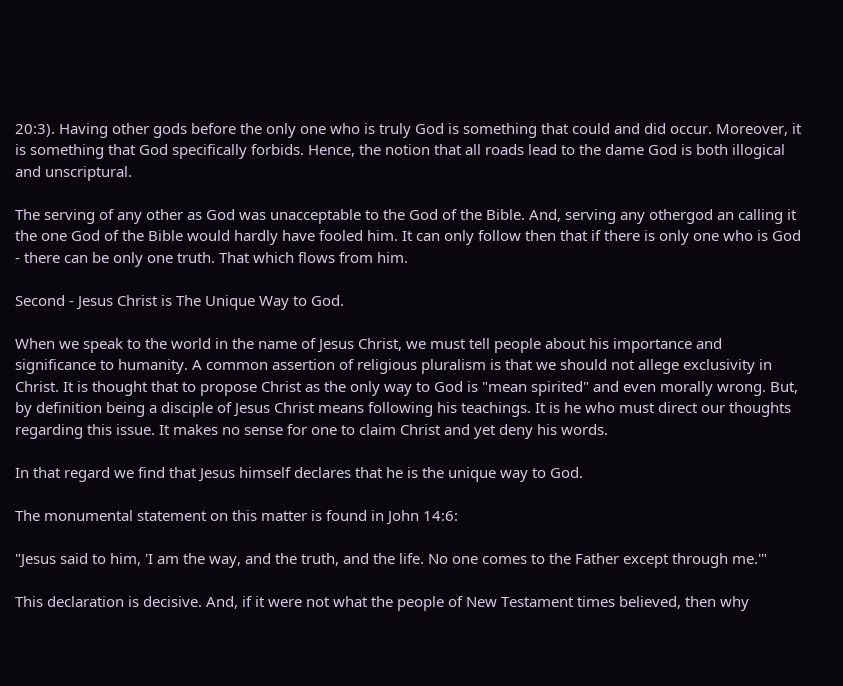20:3). Having other gods before the only one who is truly God is something that could and did occur. Moreover, it is something that God specifically forbids. Hence, the notion that all roads lead to the dame God is both illogical and unscriptural.

The serving of any other as God was unacceptable to the God of the Bible. And, serving any othergod an calling it the one God of the Bible would hardly have fooled him. It can only follow then that if there is only one who is God - there can be only one truth. That which flows from him.

Second - Jesus Christ is The Unique Way to God.

When we speak to the world in the name of Jesus Christ, we must tell people about his importance and significance to humanity. A common assertion of religious pluralism is that we should not allege exclusivity in Christ. It is thought that to propose Christ as the only way to God is "mean spirited" and even morally wrong. But, by definition being a disciple of Jesus Christ means following his teachings. It is he who must direct our thoughts regarding this issue. It makes no sense for one to claim Christ and yet deny his words.

In that regard we find that Jesus himself declares that he is the unique way to God.

The monumental statement on this matter is found in John 14:6:

"Jesus said to him, 'I am the way, and the truth, and the life. No one comes to the Father except through me.'"

This declaration is decisive. And, if it were not what the people of New Testament times believed, then why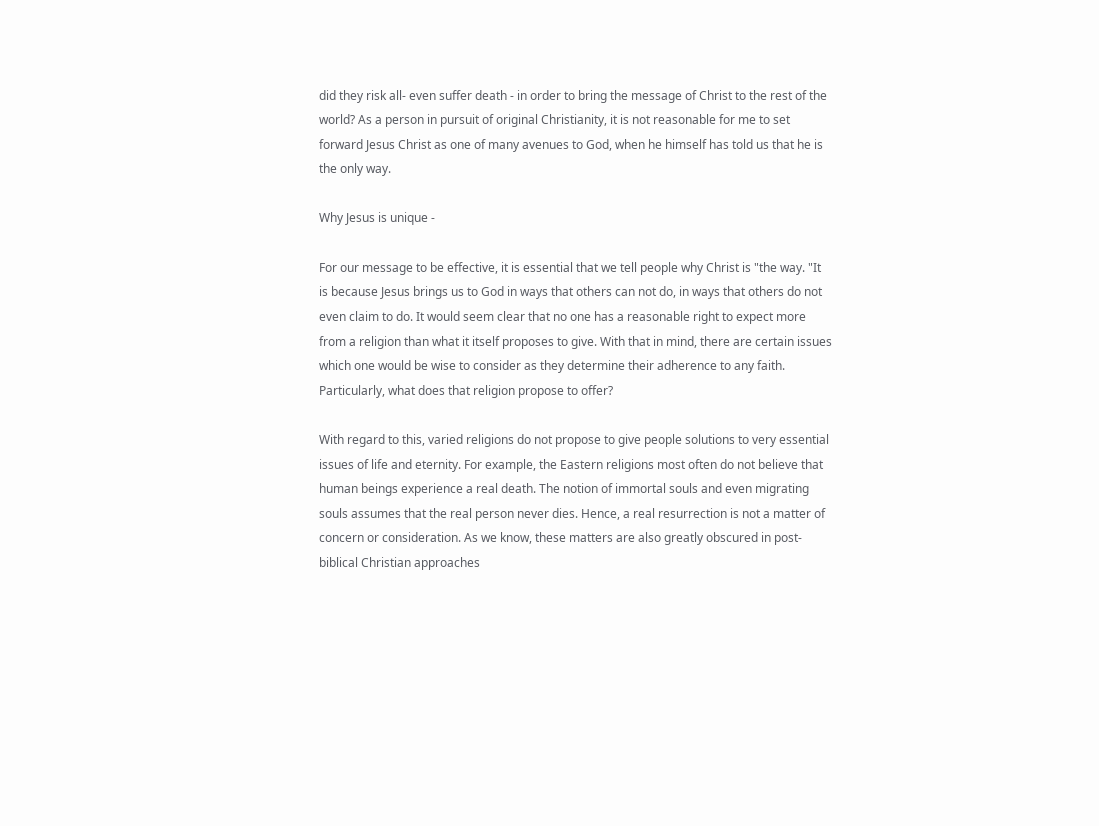did they risk all- even suffer death - in order to bring the message of Christ to the rest of the world? As a person in pursuit of original Christianity, it is not reasonable for me to set forward Jesus Christ as one of many avenues to God, when he himself has told us that he is the only way.

Why Jesus is unique -

For our message to be effective, it is essential that we tell people why Christ is "the way. "It is because Jesus brings us to God in ways that others can not do, in ways that others do not even claim to do. It would seem clear that no one has a reasonable right to expect more from a religion than what it itself proposes to give. With that in mind, there are certain issues which one would be wise to consider as they determine their adherence to any faith. Particularly, what does that religion propose to offer?

With regard to this, varied religions do not propose to give people solutions to very essential issues of life and eternity. For example, the Eastern religions most often do not believe that human beings experience a real death. The notion of immortal souls and even migrating souls assumes that the real person never dies. Hence, a real resurrection is not a matter of concern or consideration. As we know, these matters are also greatly obscured in post-biblical Christian approaches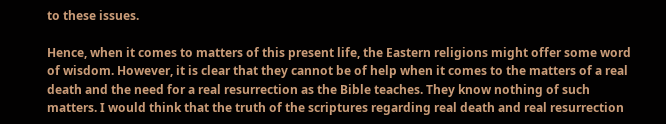to these issues.

Hence, when it comes to matters of this present life, the Eastern religions might offer some word of wisdom. However, it is clear that they cannot be of help when it comes to the matters of a real death and the need for a real resurrection as the Bible teaches. They know nothing of such matters. I would think that the truth of the scriptures regarding real death and real resurrection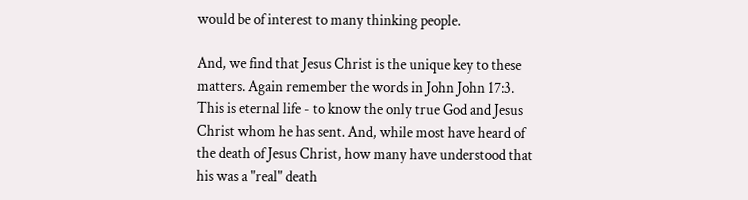would be of interest to many thinking people.

And, we find that Jesus Christ is the unique key to these matters. Again remember the words in John John 17:3. This is eternal life - to know the only true God and Jesus Christ whom he has sent. And, while most have heard of the death of Jesus Christ, how many have understood that his was a "real" death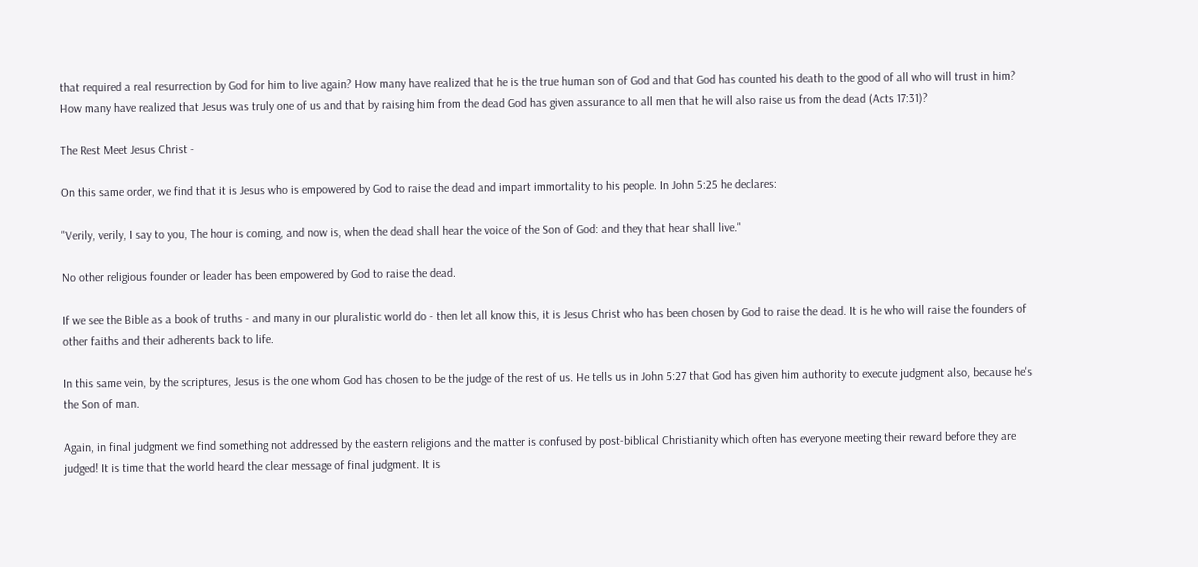that required a real resurrection by God for him to live again? How many have realized that he is the true human son of God and that God has counted his death to the good of all who will trust in him? How many have realized that Jesus was truly one of us and that by raising him from the dead God has given assurance to all men that he will also raise us from the dead (Acts 17:31)?

The Rest Meet Jesus Christ -

On this same order, we find that it is Jesus who is empowered by God to raise the dead and impart immortality to his people. In John 5:25 he declares:

"Verily, verily, I say to you, The hour is coming, and now is, when the dead shall hear the voice of the Son of God: and they that hear shall live."

No other religious founder or leader has been empowered by God to raise the dead.

If we see the Bible as a book of truths - and many in our pluralistic world do - then let all know this, it is Jesus Christ who has been chosen by God to raise the dead. It is he who will raise the founders of other faiths and their adherents back to life.

In this same vein, by the scriptures, Jesus is the one whom God has chosen to be the judge of the rest of us. He tells us in John 5:27 that God has given him authority to execute judgment also, because he's the Son of man.

Again, in final judgment we find something not addressed by the eastern religions and the matter is confused by post-biblical Christianity which often has everyone meeting their reward before they are judged! It is time that the world heard the clear message of final judgment. It is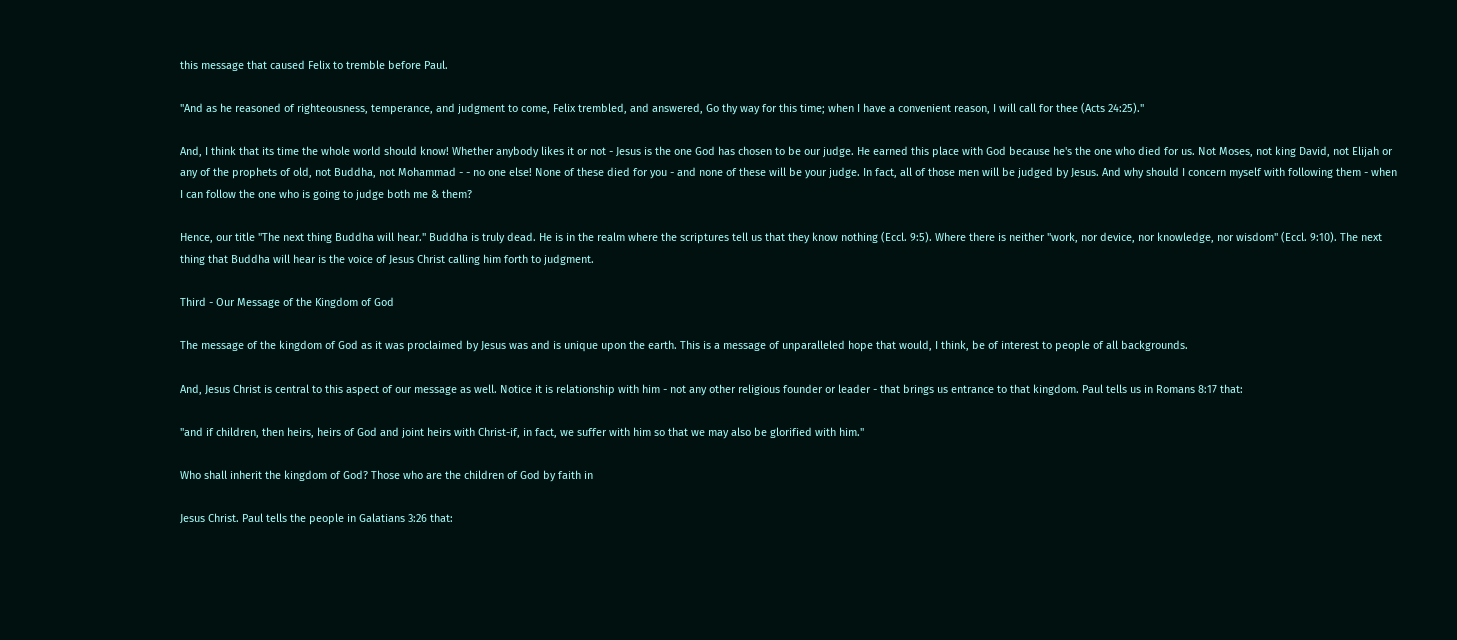this message that caused Felix to tremble before Paul.

"And as he reasoned of righteousness, temperance, and judgment to come, Felix trembled, and answered, Go thy way for this time; when I have a convenient reason, I will call for thee (Acts 24:25)."

And, I think that its time the whole world should know! Whether anybody likes it or not - Jesus is the one God has chosen to be our judge. He earned this place with God because he's the one who died for us. Not Moses, not king David, not Elijah or any of the prophets of old, not Buddha, not Mohammad - - no one else! None of these died for you - and none of these will be your judge. In fact, all of those men will be judged by Jesus. And why should I concern myself with following them - when I can follow the one who is going to judge both me & them?

Hence, our title "The next thing Buddha will hear." Buddha is truly dead. He is in the realm where the scriptures tell us that they know nothing (Eccl. 9:5). Where there is neither "work, nor device, nor knowledge, nor wisdom" (Eccl. 9:10). The next thing that Buddha will hear is the voice of Jesus Christ calling him forth to judgment.

Third - Our Message of the Kingdom of God

The message of the kingdom of God as it was proclaimed by Jesus was and is unique upon the earth. This is a message of unparalleled hope that would, I think, be of interest to people of all backgrounds.

And, Jesus Christ is central to this aspect of our message as well. Notice it is relationship with him - not any other religious founder or leader - that brings us entrance to that kingdom. Paul tells us in Romans 8:17 that:

"and if children, then heirs, heirs of God and joint heirs with Christ-if, in fact, we suffer with him so that we may also be glorified with him."

Who shall inherit the kingdom of God? Those who are the children of God by faith in

Jesus Christ. Paul tells the people in Galatians 3:26 that: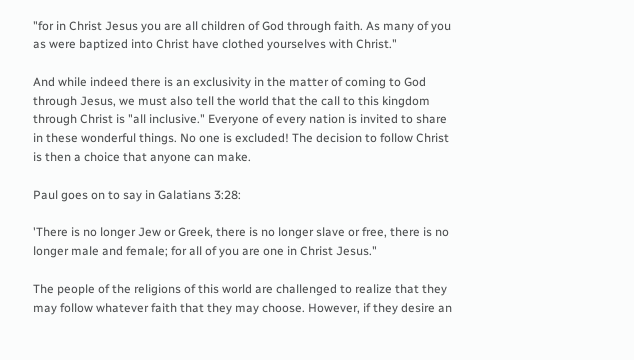"for in Christ Jesus you are all children of God through faith. As many of you as were baptized into Christ have clothed yourselves with Christ."

And while indeed there is an exclusivity in the matter of coming to God through Jesus, we must also tell the world that the call to this kingdom through Christ is "all inclusive." Everyone of every nation is invited to share in these wonderful things. No one is excluded! The decision to follow Christ is then a choice that anyone can make.

Paul goes on to say in Galatians 3:28:

'There is no longer Jew or Greek, there is no longer slave or free, there is no longer male and female; for all of you are one in Christ Jesus."

The people of the religions of this world are challenged to realize that they may follow whatever faith that they may choose. However, if they desire an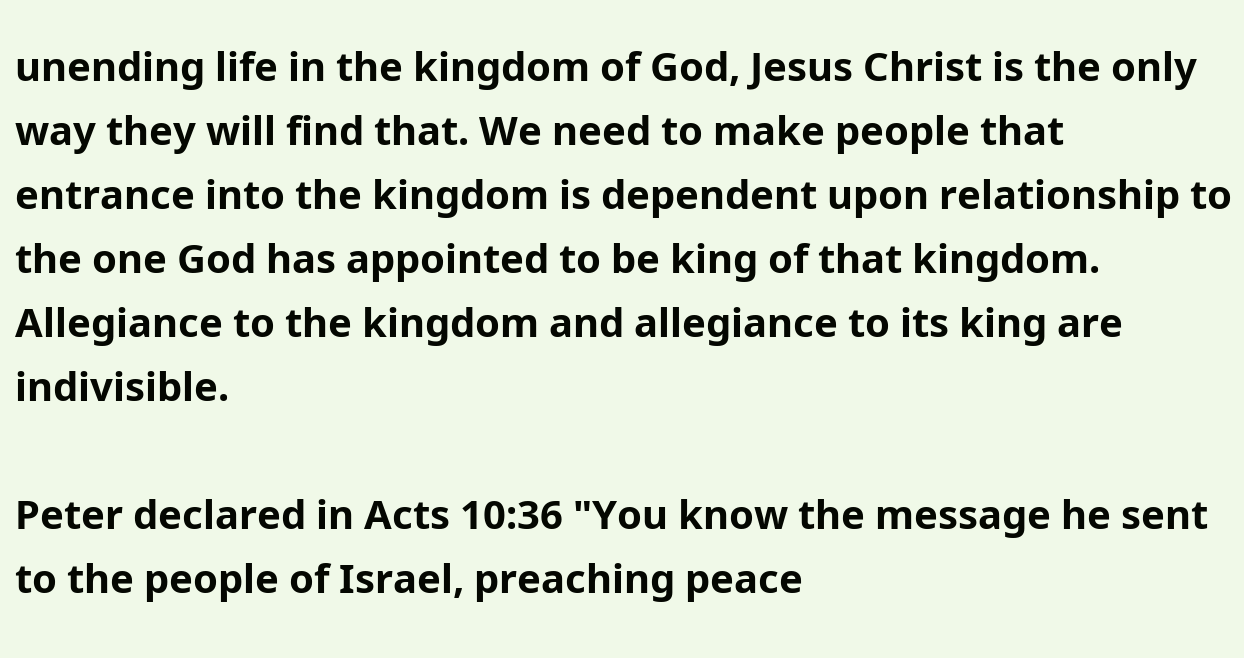unending life in the kingdom of God, Jesus Christ is the only way they will find that. We need to make people that entrance into the kingdom is dependent upon relationship to the one God has appointed to be king of that kingdom. Allegiance to the kingdom and allegiance to its king are indivisible.

Peter declared in Acts 10:36 "You know the message he sent to the people of Israel, preaching peace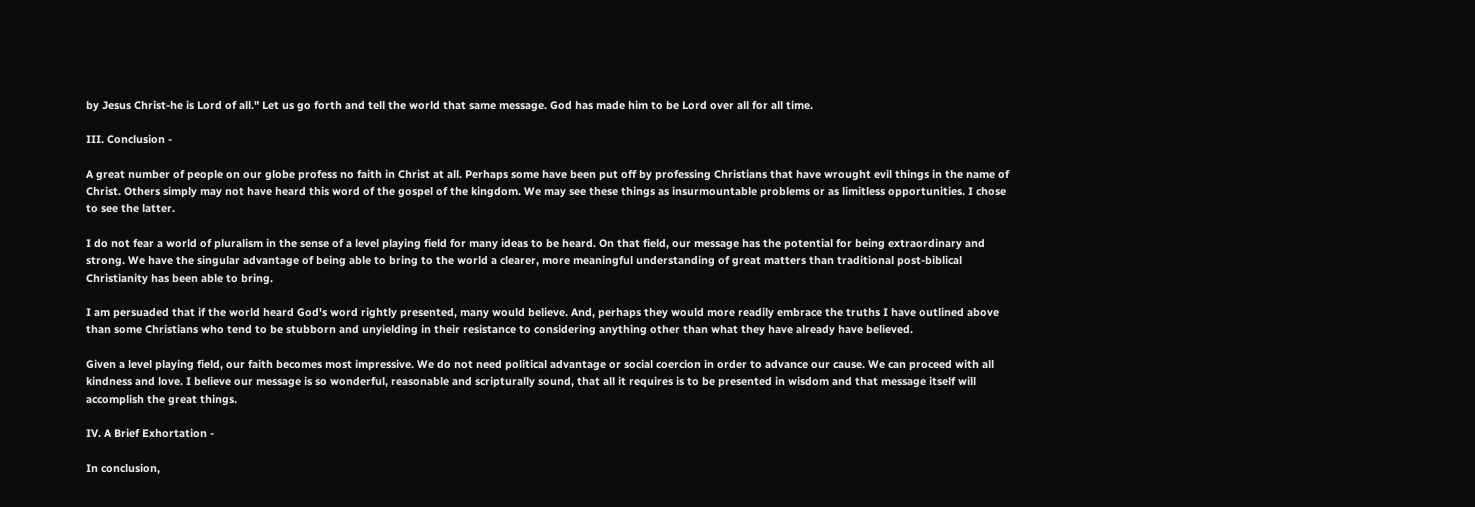by Jesus Christ-he is Lord of all." Let us go forth and tell the world that same message. God has made him to be Lord over all for all time.

III. Conclusion -

A great number of people on our globe profess no faith in Christ at all. Perhaps some have been put off by professing Christians that have wrought evil things in the name of Christ. Others simply may not have heard this word of the gospel of the kingdom. We may see these things as insurmountable problems or as limitless opportunities. I chose to see the latter.

I do not fear a world of pluralism in the sense of a level playing field for many ideas to be heard. On that field, our message has the potential for being extraordinary and strong. We have the singular advantage of being able to bring to the world a clearer, more meaningful understanding of great matters than traditional post-biblical Christianity has been able to bring.

I am persuaded that if the world heard God's word rightly presented, many would believe. And, perhaps they would more readily embrace the truths I have outlined above than some Christians who tend to be stubborn and unyielding in their resistance to considering anything other than what they have already have believed.

Given a level playing field, our faith becomes most impressive. We do not need political advantage or social coercion in order to advance our cause. We can proceed with all kindness and love. I believe our message is so wonderful, reasonable and scripturally sound, that all it requires is to be presented in wisdom and that message itself will accomplish the great things.

IV. A Brief Exhortation -

In conclusion,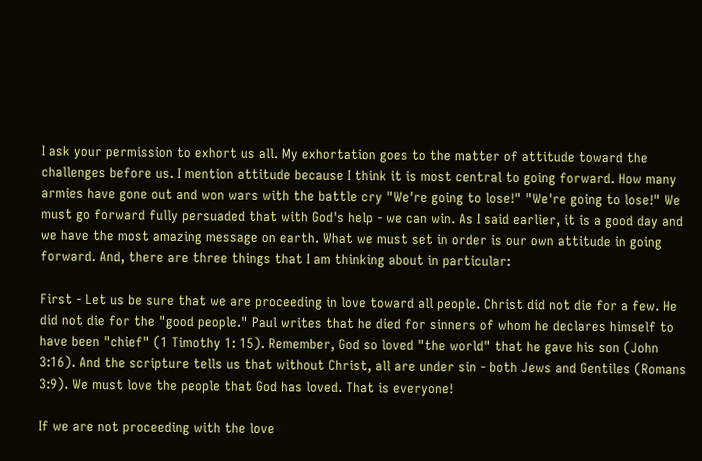I ask your permission to exhort us all. My exhortation goes to the matter of attitude toward the challenges before us. I mention attitude because I think it is most central to going forward. How many armies have gone out and won wars with the battle cry "We're going to lose!" "We're going to lose!" We must go forward fully persuaded that with God's help - we can win. As I said earlier, it is a good day and we have the most amazing message on earth. What we must set in order is our own attitude in going forward. And, there are three things that I am thinking about in particular:

First - Let us be sure that we are proceeding in love toward all people. Christ did not die for a few. He did not die for the "good people." Paul writes that he died for sinners of whom he declares himself to have been "chief" (1 Timothy 1: 15). Remember, God so loved "the world" that he gave his son (John 3:16). And the scripture tells us that without Christ, all are under sin - both Jews and Gentiles (Romans 3:9). We must love the people that God has loved. That is everyone!

If we are not proceeding with the love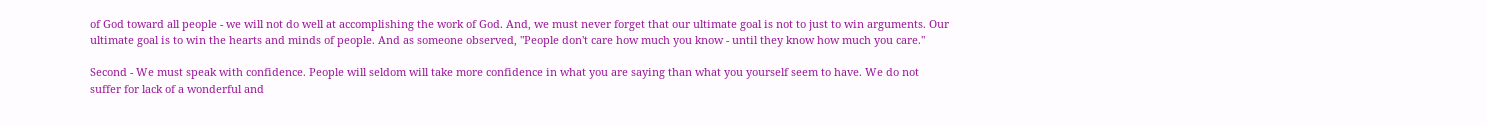of God toward all people - we will not do well at accomplishing the work of God. And, we must never forget that our ultimate goal is not to just to win arguments. Our ultimate goal is to win the hearts and minds of people. And as someone observed, "People don't care how much you know - until they know how much you care."

Second - We must speak with confidence. People will seldom will take more confidence in what you are saying than what you yourself seem to have. We do not suffer for lack of a wonderful and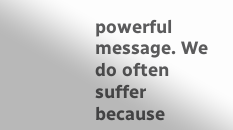powerful message. We do often suffer because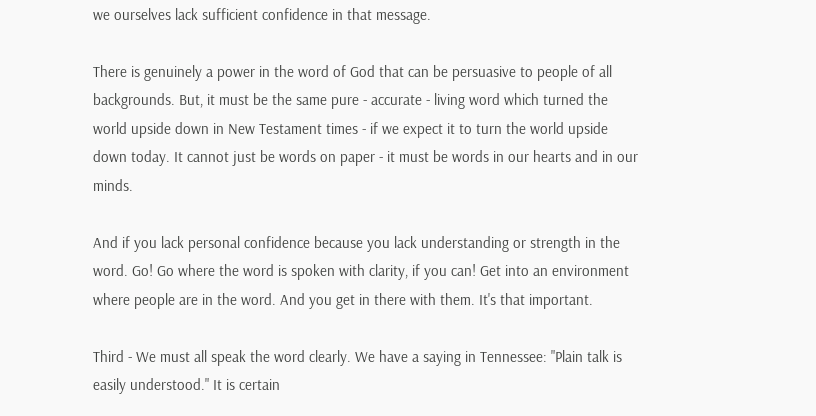we ourselves lack sufficient confidence in that message.

There is genuinely a power in the word of God that can be persuasive to people of all backgrounds. But, it must be the same pure - accurate - living word which turned the world upside down in New Testament times - if we expect it to turn the world upside down today. It cannot just be words on paper - it must be words in our hearts and in our minds.

And if you lack personal confidence because you lack understanding or strength in the word. Go! Go where the word is spoken with clarity, if you can! Get into an environment where people are in the word. And you get in there with them. It's that important.

Third - We must all speak the word clearly. We have a saying in Tennessee: "Plain talk is easily understood." It is certain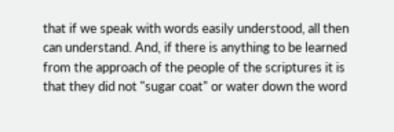that if we speak with words easily understood, all then can understand. And, if there is anything to be learned from the approach of the people of the scriptures it is that they did not "sugar coat" or water down the word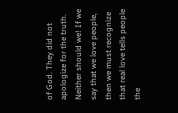of God. They did not apologize for the truth. Neither should we! If we say that we love people, then we must recognize that real love tells people the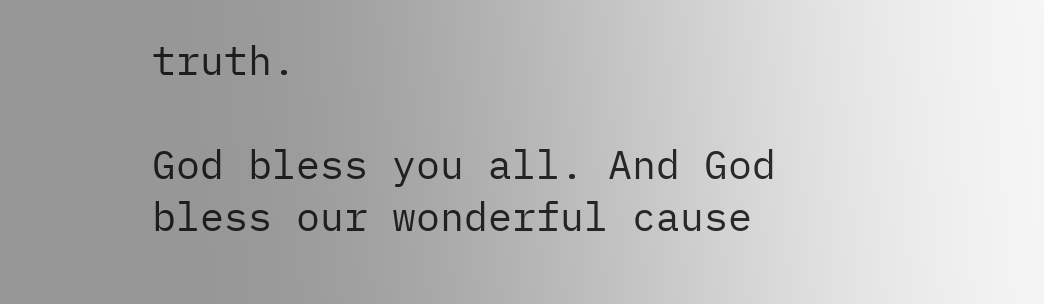truth.

God bless you all. And God bless our wonderful cause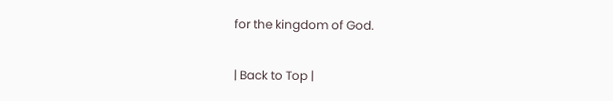for the kingdom of God.

| Back to Top |